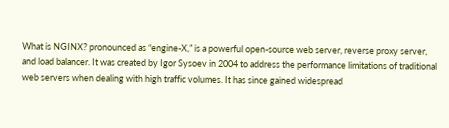What is NGINX? pronounced as “engine-X,” is a powerful open-source web server, reverse proxy server, and load balancer. It was created by Igor Sysoev in 2004 to address the performance limitations of traditional web servers when dealing with high traffic volumes. It has since gained widespread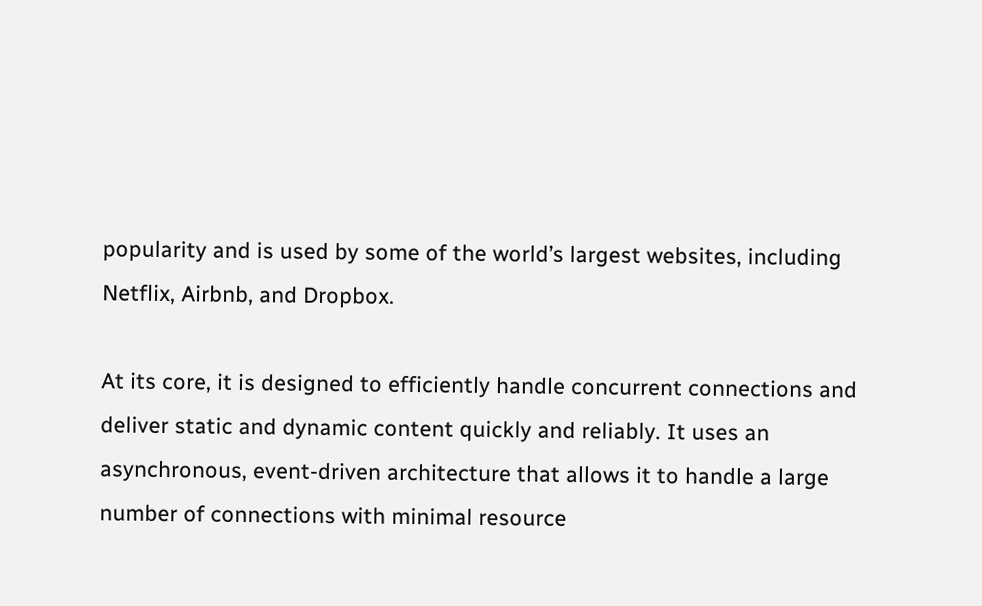popularity and is used by some of the world’s largest websites, including Netflix, Airbnb, and Dropbox.

At its core, it is designed to efficiently handle concurrent connections and deliver static and dynamic content quickly and reliably. It uses an asynchronous, event-driven architecture that allows it to handle a large number of connections with minimal resource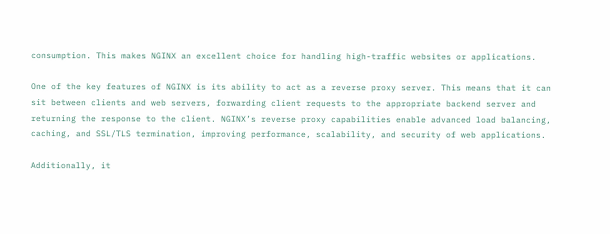consumption. This makes NGINX an excellent choice for handling high-traffic websites or applications.

One of the key features of NGINX is its ability to act as a reverse proxy server. This means that it can sit between clients and web servers, forwarding client requests to the appropriate backend server and returning the response to the client. NGINX’s reverse proxy capabilities enable advanced load balancing, caching, and SSL/TLS termination, improving performance, scalability, and security of web applications.

Additionally, it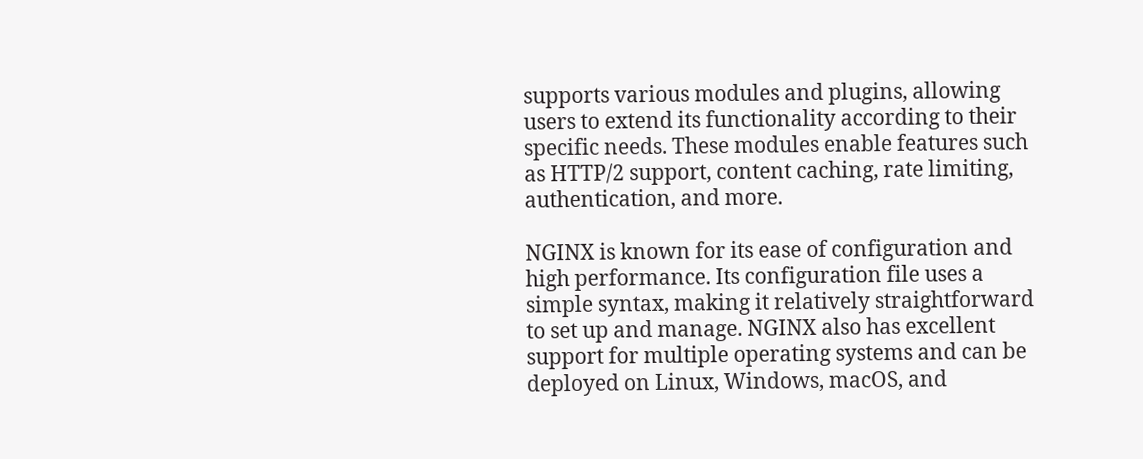supports various modules and plugins, allowing users to extend its functionality according to their specific needs. These modules enable features such as HTTP/2 support, content caching, rate limiting, authentication, and more.

NGINX is known for its ease of configuration and high performance. Its configuration file uses a simple syntax, making it relatively straightforward to set up and manage. NGINX also has excellent support for multiple operating systems and can be deployed on Linux, Windows, macOS, and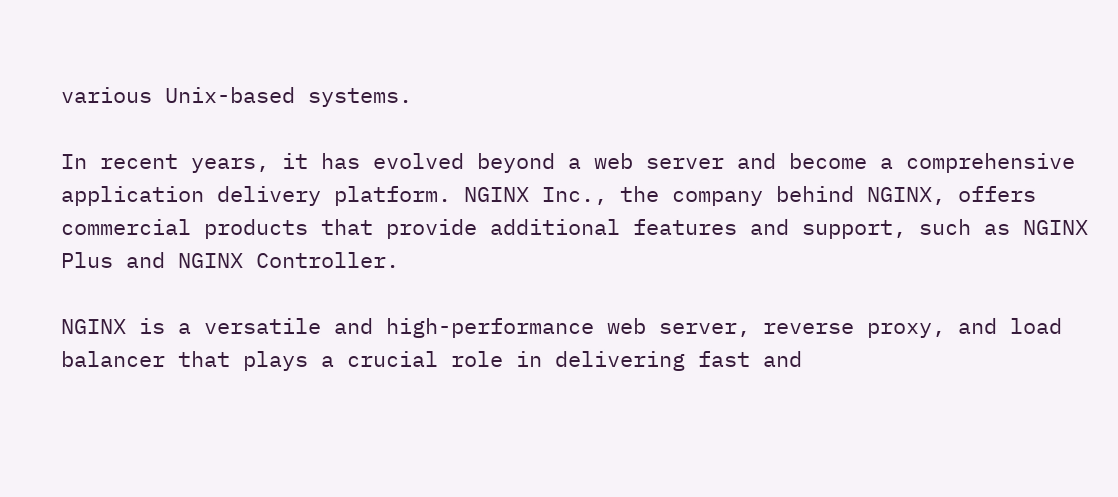various Unix-based systems.

In recent years, it has evolved beyond a web server and become a comprehensive application delivery platform. NGINX Inc., the company behind NGINX, offers commercial products that provide additional features and support, such as NGINX Plus and NGINX Controller.

NGINX is a versatile and high-performance web server, reverse proxy, and load balancer that plays a crucial role in delivering fast and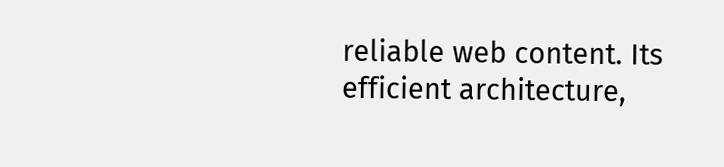reliable web content. Its efficient architecture,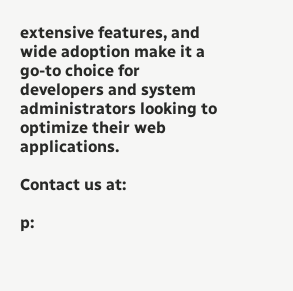extensive features, and wide adoption make it a go-to choice for developers and system administrators looking to optimize their web applications.

Contact us at:

p: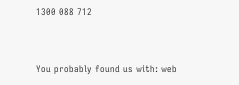1300 088 712


You probably found us with: web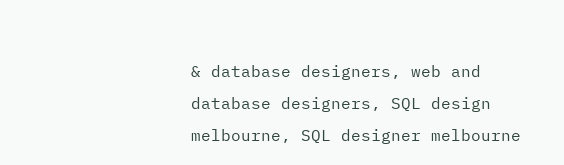& database designers, web and database designers, SQL design melbourne, SQL designer melbourne